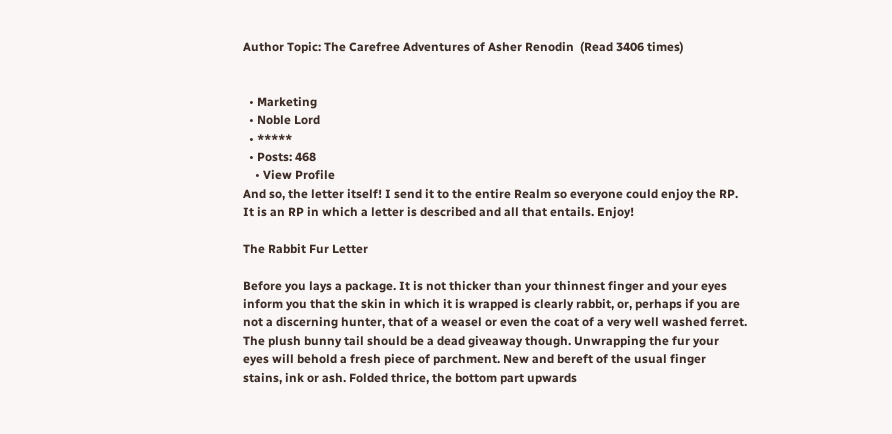Author Topic: The Carefree Adventures of Asher Renodin  (Read 3406 times)


  • Marketing
  • Noble Lord
  • *****
  • Posts: 468
    • View Profile
And so, the letter itself! I send it to the entire Realm so everyone could enjoy the RP. It is an RP in which a letter is described and all that entails. Enjoy!

The Rabbit Fur Letter

Before you lays a package. It is not thicker than your thinnest finger and your eyes inform you that the skin in which it is wrapped is clearly rabbit, or, perhaps if you are not a discerning hunter, that of a weasel or even the coat of a very well washed ferret. The plush bunny tail should be a dead giveaway though. Unwrapping the fur your eyes will behold a fresh piece of parchment. New and bereft of the usual finger stains, ink or ash. Folded thrice, the bottom part upwards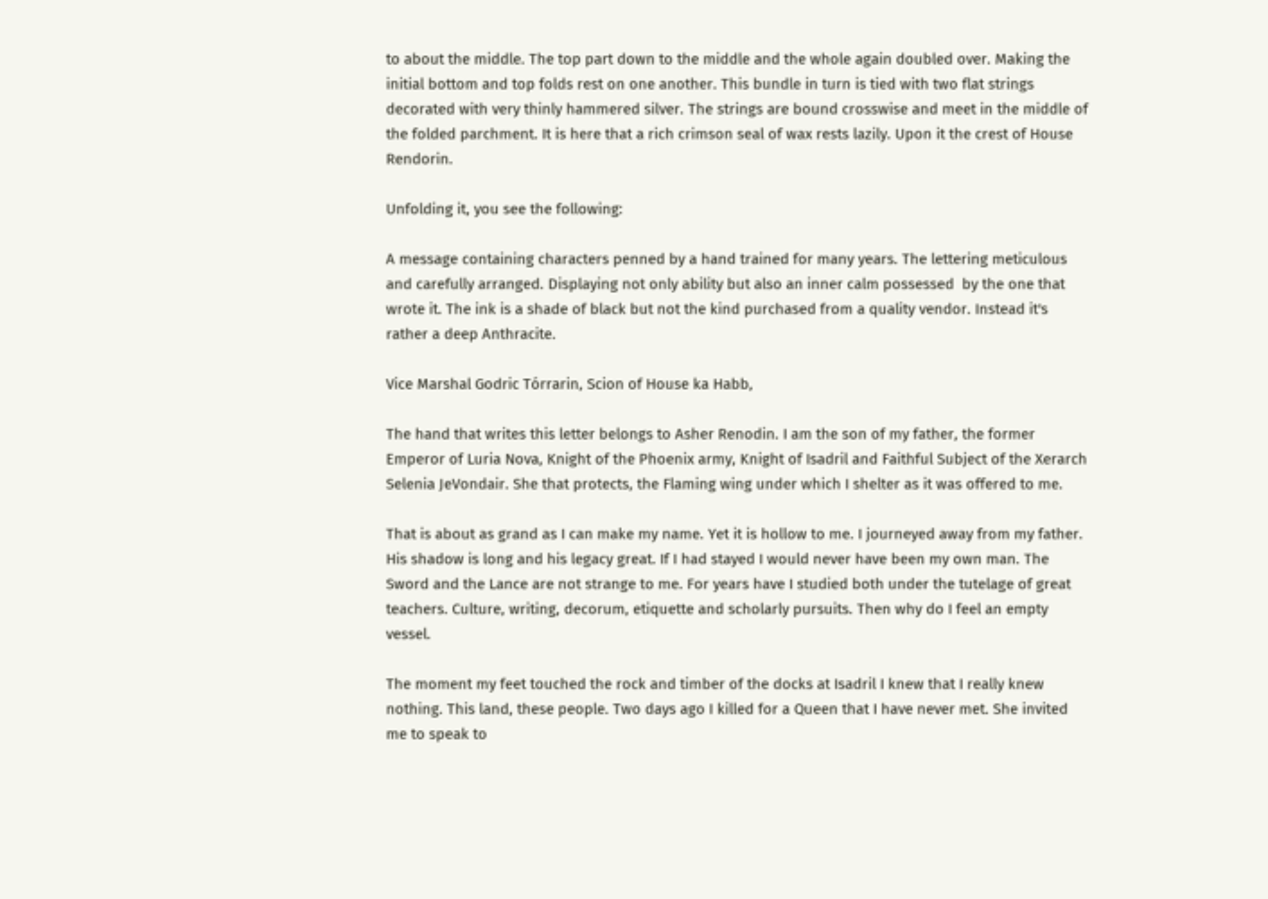to about the middle. The top part down to the middle and the whole again doubled over. Making the initial bottom and top folds rest on one another. This bundle in turn is tied with two flat strings decorated with very thinly hammered silver. The strings are bound crosswise and meet in the middle of the folded parchment. It is here that a rich crimson seal of wax rests lazily. Upon it the crest of House Rendorin.

Unfolding it, you see the following:

A message containing characters penned by a hand trained for many years. The lettering meticulous and carefully arranged. Displaying not only ability but also an inner calm possessed  by the one that wrote it. The ink is a shade of black but not the kind purchased from a quality vendor. Instead it's rather a deep Anthracite.

Vice Marshal Godric Tórrarin, Scion of House ka Habb,

The hand that writes this letter belongs to Asher Renodin. I am the son of my father, the former Emperor of Luria Nova, Knight of the Phoenix army, Knight of Isadril and Faithful Subject of the Xerarch Selenia JeVondair. She that protects, the Flaming wing under which I shelter as it was offered to me.

That is about as grand as I can make my name. Yet it is hollow to me. I journeyed away from my father. His shadow is long and his legacy great. If I had stayed I would never have been my own man. The Sword and the Lance are not strange to me. For years have I studied both under the tutelage of great teachers. Culture, writing, decorum, etiquette and scholarly pursuits. Then why do I feel an empty vessel.

The moment my feet touched the rock and timber of the docks at Isadril I knew that I really knew nothing. This land, these people. Two days ago I killed for a Queen that I have never met. She invited me to speak to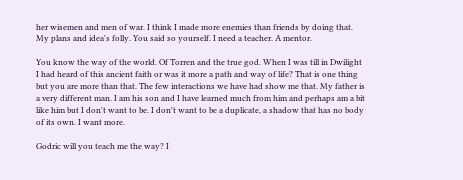her wisemen and men of war. I think I made more enemies than friends by doing that. My plans and idea's folly. You said so yourself. I need a teacher. A mentor.

You know the way of the world. Of Torren and the true god. When I was till in Dwilight I had heard of this ancient faith or was it more a path and way of life? That is one thing but you are more than that. The few interactions we have had show me that. My father is a very different man. I am his son and I have learned much from him and perhaps am a bit like him but I don't want to be. I don't want to be a duplicate, a shadow that has no body of its own. I want more.

Godric will you teach me the way? I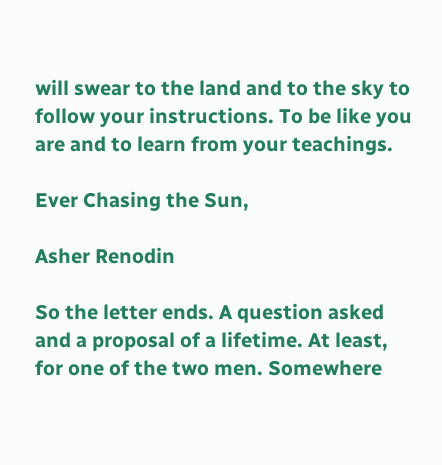will swear to the land and to the sky to follow your instructions. To be like you are and to learn from your teachings.

Ever Chasing the Sun,

Asher Renodin

So the letter ends. A question asked and a proposal of a lifetime. At least, for one of the two men. Somewhere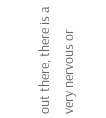out there, there is a very nervous or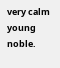very calm young noble.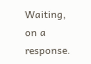Waiting, on a response.